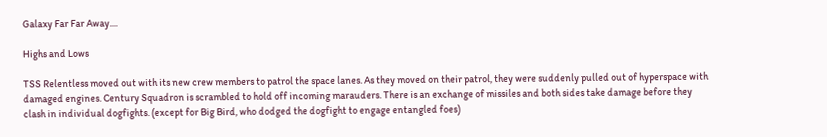Galaxy Far Far Away....

Highs and Lows

TSS Relentless moved out with its new crew members to patrol the space lanes. As they moved on their patrol, they were suddenly pulled out of hyperspace with damaged engines. Century Squadron is scrambled to hold off incoming marauders. There is an exchange of missiles and both sides take damage before they clash in individual dogfights. (except for Big Bird, who dodged the dogfight to engage entangled foes)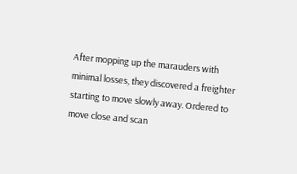After mopping up the marauders with minimal losses, they discovered a freighter starting to move slowly away. Ordered to move close and scan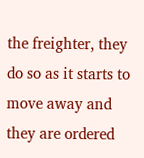the freighter, they do so as it starts to move away and they are ordered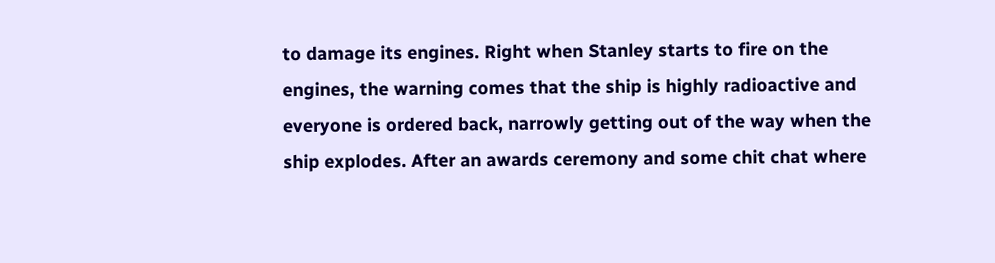to damage its engines. Right when Stanley starts to fire on the engines, the warning comes that the ship is highly radioactive and everyone is ordered back, narrowly getting out of the way when the ship explodes. After an awards ceremony and some chit chat where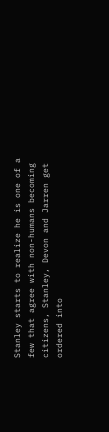Stanley starts to realize he is one of a few that agree with non-humans becoming citizens, Stanley, Devon and Jarren get ordered into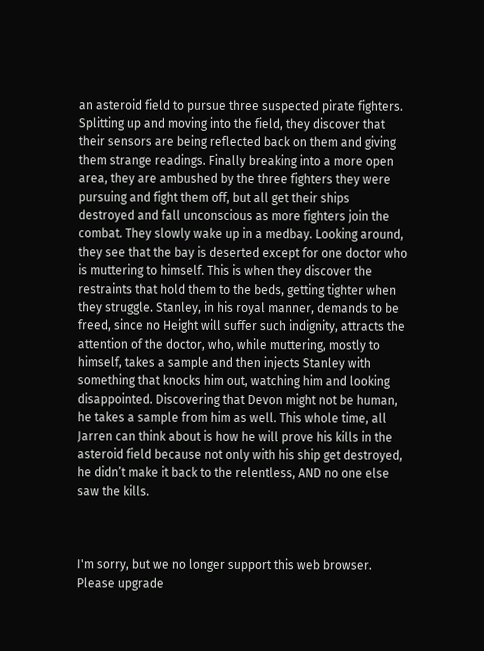an asteroid field to pursue three suspected pirate fighters. Splitting up and moving into the field, they discover that their sensors are being reflected back on them and giving them strange readings. Finally breaking into a more open area, they are ambushed by the three fighters they were pursuing and fight them off, but all get their ships destroyed and fall unconscious as more fighters join the combat. They slowly wake up in a medbay. Looking around, they see that the bay is deserted except for one doctor who is muttering to himself. This is when they discover the restraints that hold them to the beds, getting tighter when they struggle. Stanley, in his royal manner, demands to be freed, since no Height will suffer such indignity, attracts the attention of the doctor, who, while muttering, mostly to himself, takes a sample and then injects Stanley with something that knocks him out, watching him and looking disappointed. Discovering that Devon might not be human, he takes a sample from him as well. This whole time, all Jarren can think about is how he will prove his kills in the asteroid field because not only with his ship get destroyed, he didn’t make it back to the relentless, AND no one else saw the kills.



I'm sorry, but we no longer support this web browser. Please upgrade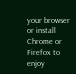your browser or install Chrome or Firefox to enjoy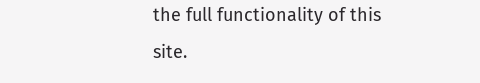the full functionality of this site.